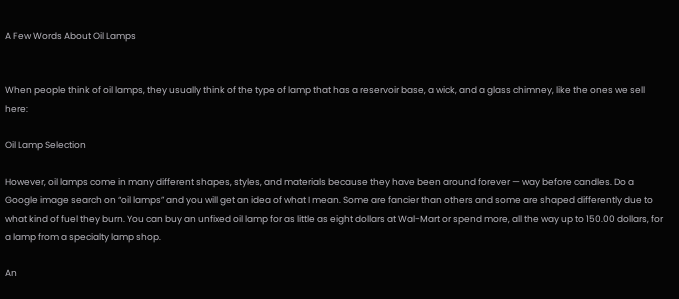A Few Words About Oil Lamps


When people think of oil lamps, they usually think of the type of lamp that has a reservoir base, a wick, and a glass chimney, like the ones we sell here:

Oil Lamp Selection

However, oil lamps come in many different shapes, styles, and materials because they have been around forever — way before candles. Do a Google image search on “oil lamps” and you will get an idea of what I mean. Some are fancier than others and some are shaped differently due to what kind of fuel they burn. You can buy an unfixed oil lamp for as little as eight dollars at Wal-Mart or spend more, all the way up to 150.00 dollars, for a lamp from a specialty lamp shop.

An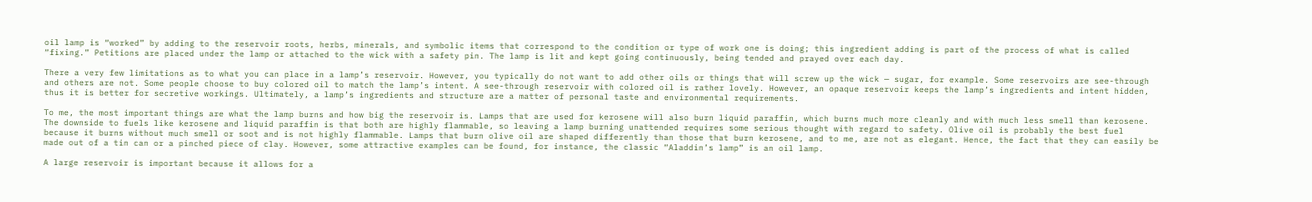oil lamp is “worked” by adding to the reservoir roots, herbs, minerals, and symbolic items that correspond to the condition or type of work one is doing; this ingredient adding is part of the process of what is called “fixing.” Petitions are placed under the lamp or attached to the wick with a safety pin. The lamp is lit and kept going continuously, being tended and prayed over each day.

There a very few limitations as to what you can place in a lamp’s reservoir. However, you typically do not want to add other oils or things that will screw up the wick — sugar, for example. Some reservoirs are see-through and others are not. Some people choose to buy colored oil to match the lamp’s intent. A see-through reservoir with colored oil is rather lovely. However, an opaque reservoir keeps the lamp’s ingredients and intent hidden, thus it is better for secretive workings. Ultimately, a lamp’s ingredients and structure are a matter of personal taste and environmental requirements.

To me, the most important things are what the lamp burns and how big the reservoir is. Lamps that are used for kerosene will also burn liquid paraffin, which burns much more cleanly and with much less smell than kerosene. The downside to fuels like kerosene and liquid paraffin is that both are highly flammable, so leaving a lamp burning unattended requires some serious thought with regard to safety. Olive oil is probably the best fuel because it burns without much smell or soot and is not highly flammable. Lamps that burn olive oil are shaped differently than those that burn kerosene, and to me, are not as elegant. Hence, the fact that they can easily be made out of a tin can or a pinched piece of clay. However, some attractive examples can be found, for instance, the classic “Aladdin’s lamp” is an oil lamp.

A large reservoir is important because it allows for a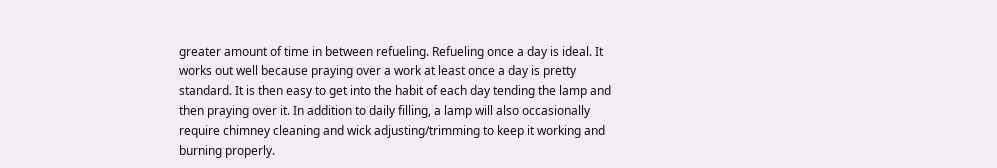greater amount of time in between refueling. Refueling once a day is ideal. It works out well because praying over a work at least once a day is pretty standard. It is then easy to get into the habit of each day tending the lamp and then praying over it. In addition to daily filling, a lamp will also occasionally require chimney cleaning and wick adjusting/trimming to keep it working and burning properly.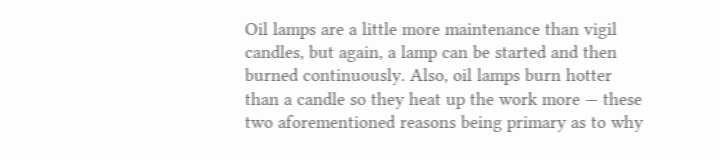Oil lamps are a little more maintenance than vigil candles, but again, a lamp can be started and then burned continuously. Also, oil lamps burn hotter than a candle so they heat up the work more — these two aforementioned reasons being primary as to why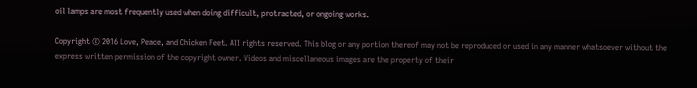oil lamps are most frequently used when doing difficult, protracted, or ongoing works.

Copyright © 2016 Love, Peace, and Chicken Feet. All rights reserved. This blog or any portion thereof may not be reproduced or used in any manner whatsoever without the express written permission of the copyright owner. Videos and miscellaneous images are the property of their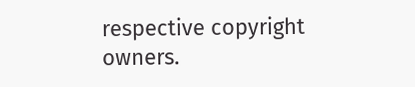respective copyright owners.